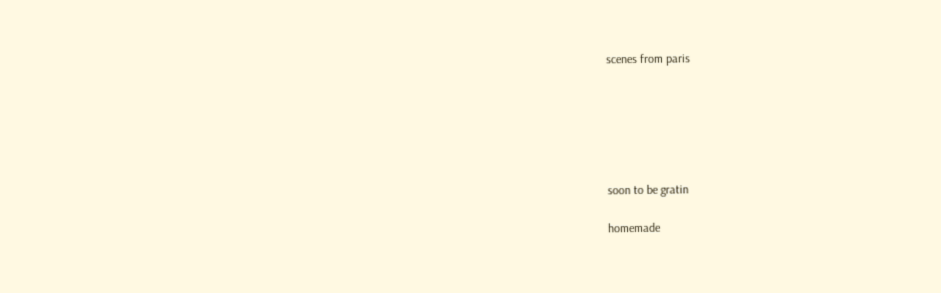scenes from paris






soon to be gratin

homemade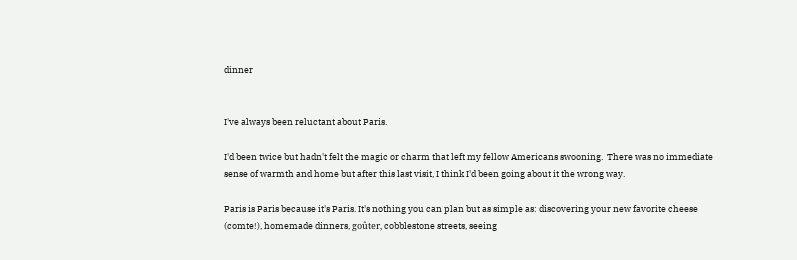dinner


I've always been reluctant about Paris.

I'd been twice but hadn't felt the magic or charm that left my fellow Americans swooning.  There was no immediate sense of warmth and home but after this last visit, I think I'd been going about it the wrong way.

Paris is Paris because it's Paris. It's nothing you can plan but as simple as: discovering your new favorite cheese (comte!), homemade dinners, goûter, cobblestone streets, seeing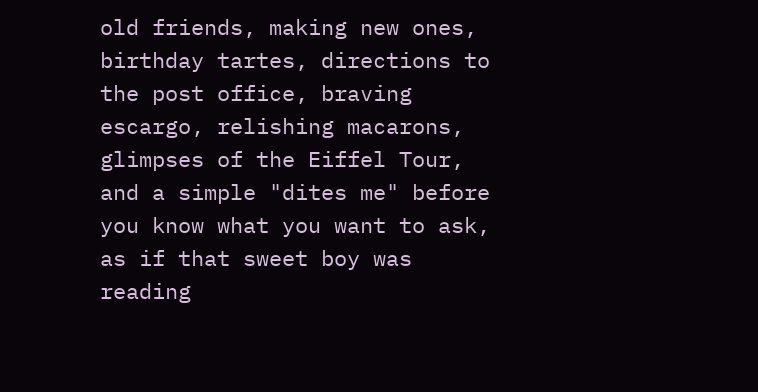old friends, making new ones, birthday tartes, directions to the post office, braving escargo, relishing macarons, glimpses of the Eiffel Tour, and a simple "dites me" before you know what you want to ask, as if that sweet boy was reading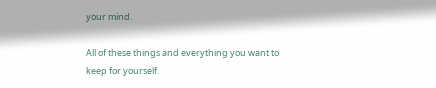your mind.

All of these things and everything you want to keep for yourself.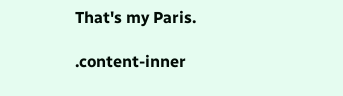That's my Paris.

.content-inner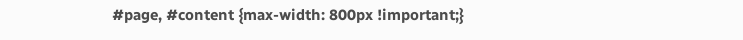#page, #content {max-width: 800px !important;}